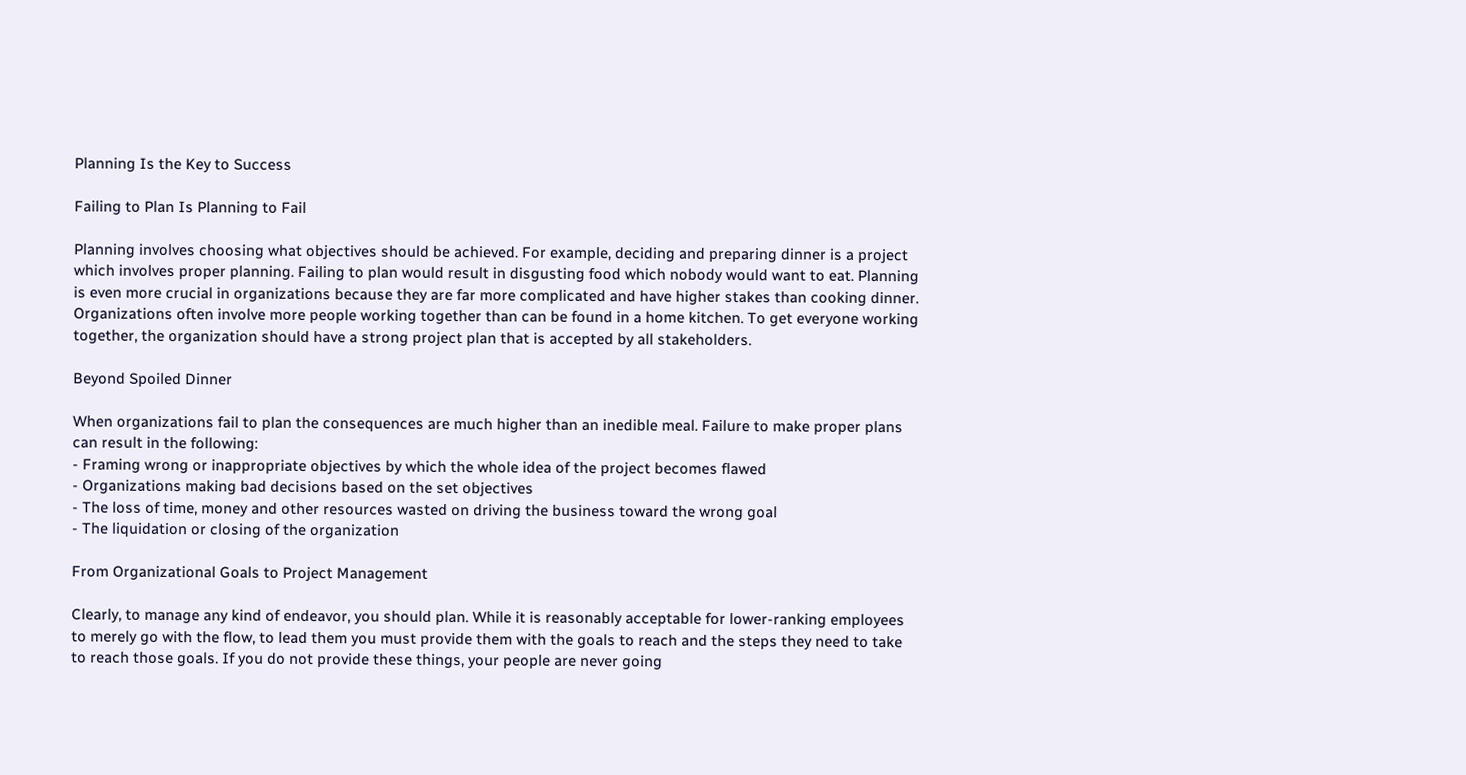Planning Is the Key to Success

Failing to Plan Is Planning to Fail

Planning involves choosing what objectives should be achieved. For example, deciding and preparing dinner is a project which involves proper planning. Failing to plan would result in disgusting food which nobody would want to eat. Planning is even more crucial in organizations because they are far more complicated and have higher stakes than cooking dinner.
Organizations often involve more people working together than can be found in a home kitchen. To get everyone working together, the organization should have a strong project plan that is accepted by all stakeholders.

Beyond Spoiled Dinner

When organizations fail to plan the consequences are much higher than an inedible meal. Failure to make proper plans can result in the following:
- Framing wrong or inappropriate objectives by which the whole idea of the project becomes flawed
- Organizations making bad decisions based on the set objectives
- The loss of time, money and other resources wasted on driving the business toward the wrong goal
- The liquidation or closing of the organization

From Organizational Goals to Project Management

Clearly, to manage any kind of endeavor, you should plan. While it is reasonably acceptable for lower-ranking employees to merely go with the flow, to lead them you must provide them with the goals to reach and the steps they need to take to reach those goals. If you do not provide these things, your people are never going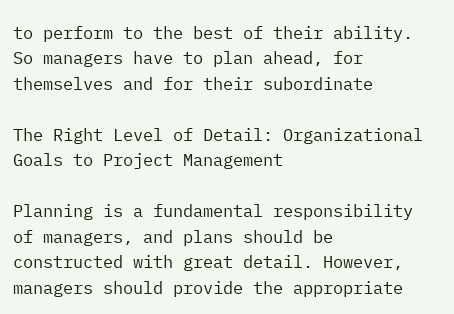to perform to the best of their ability. So managers have to plan ahead, for themselves and for their subordinate

The Right Level of Detail: Organizational Goals to Project Management

Planning is a fundamental responsibility of managers, and plans should be constructed with great detail. However, managers should provide the appropriate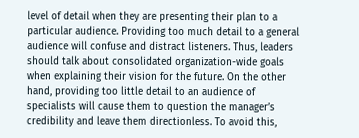level of detail when they are presenting their plan to a particular audience. Providing too much detail to a general audience will confuse and distract listeners. Thus, leaders should talk about consolidated organization-wide goals when explaining their vision for the future. On the other hand, providing too little detail to an audience of specialists will cause them to question the manager’s credibility and leave them directionless. To avoid this,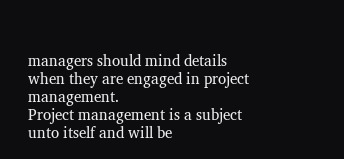managers should mind details when they are engaged in project management.
Project management is a subject unto itself and will be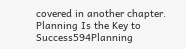covered in another chapter.
Planning Is the Key to Success594Planning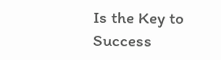Is the Key to Success